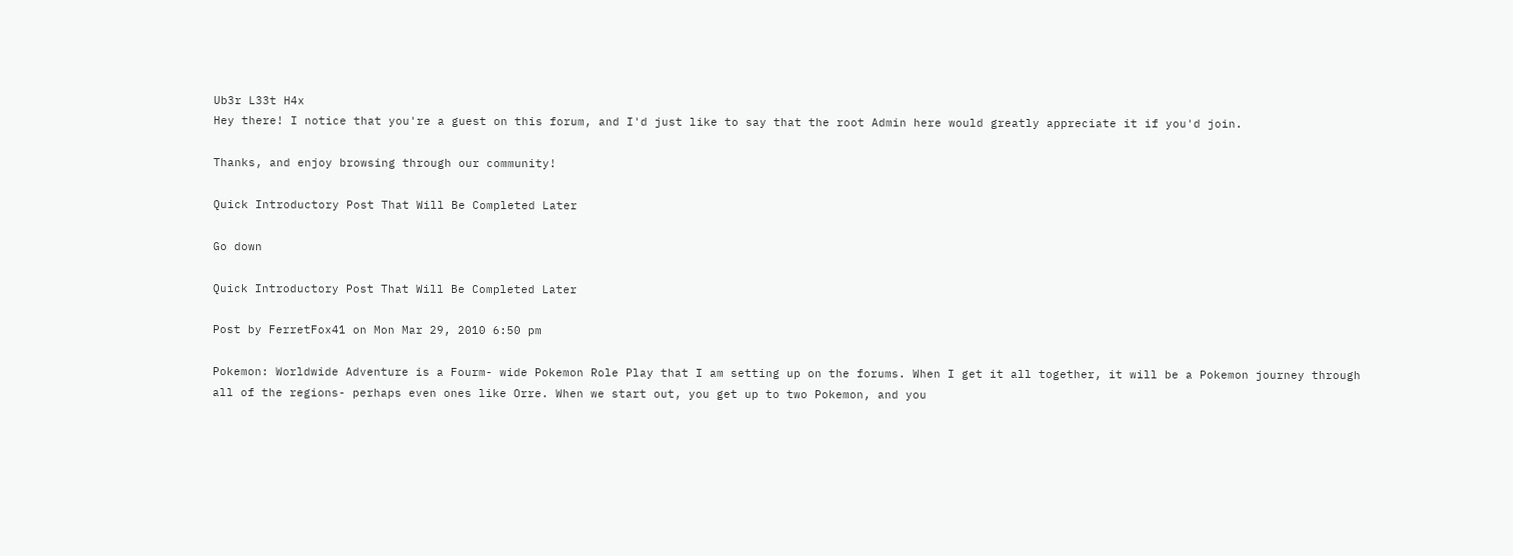Ub3r L33t H4x
Hey there! I notice that you're a guest on this forum, and I'd just like to say that the root Admin here would greatly appreciate it if you'd join.

Thanks, and enjoy browsing through our community!

Quick Introductory Post That Will Be Completed Later

Go down

Quick Introductory Post That Will Be Completed Later

Post by FerretFox41 on Mon Mar 29, 2010 6:50 pm

Pokemon: Worldwide Adventure is a Fourm- wide Pokemon Role Play that I am setting up on the forums. When I get it all together, it will be a Pokemon journey through all of the regions- perhaps even ones like Orre. When we start out, you get up to two Pokemon, and you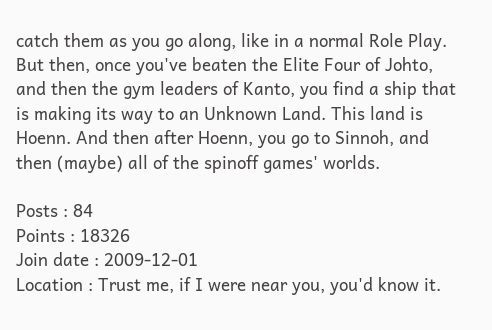catch them as you go along, like in a normal Role Play. But then, once you've beaten the Elite Four of Johto, and then the gym leaders of Kanto, you find a ship that is making its way to an Unknown Land. This land is Hoenn. And then after Hoenn, you go to Sinnoh, and then (maybe) all of the spinoff games' worlds.

Posts : 84
Points : 18326
Join date : 2009-12-01
Location : Trust me, if I were near you, you'd know it.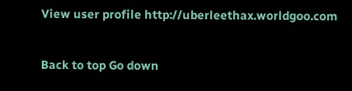View user profile http://uberleethax.worldgoo.com

Back to top Go down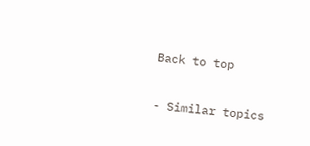Back to top

- Similar topics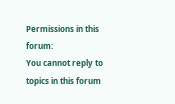Permissions in this forum:
You cannot reply to topics in this forum